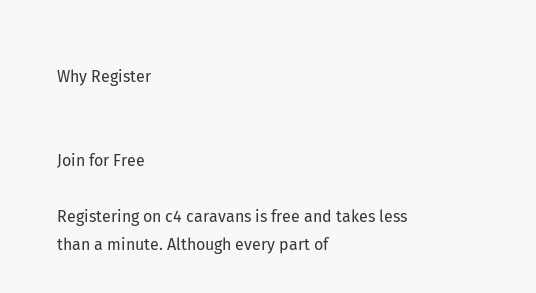Why Register


Join for Free

Registering on c4 caravans is free and takes less than a minute. Although every part of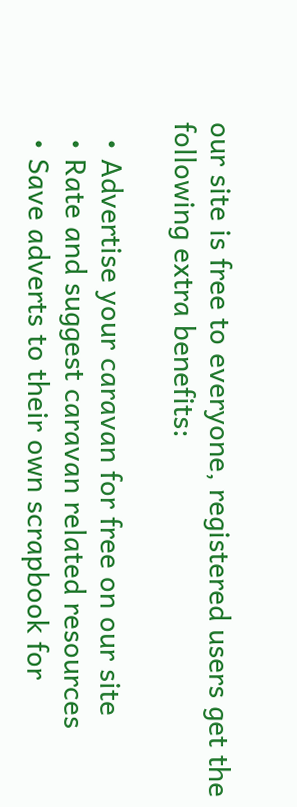our site is free to everyone, registered users get the following extra benefits:

  • Advertise your caravan for free on our site
  • Rate and suggest caravan related resources
  • Save adverts to their own scrapbook for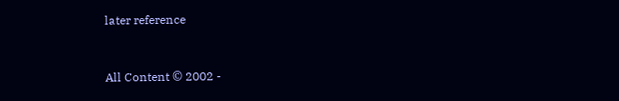later reference


All Content © 2002 -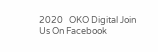2020   OKO Digital Join Us On Facebook